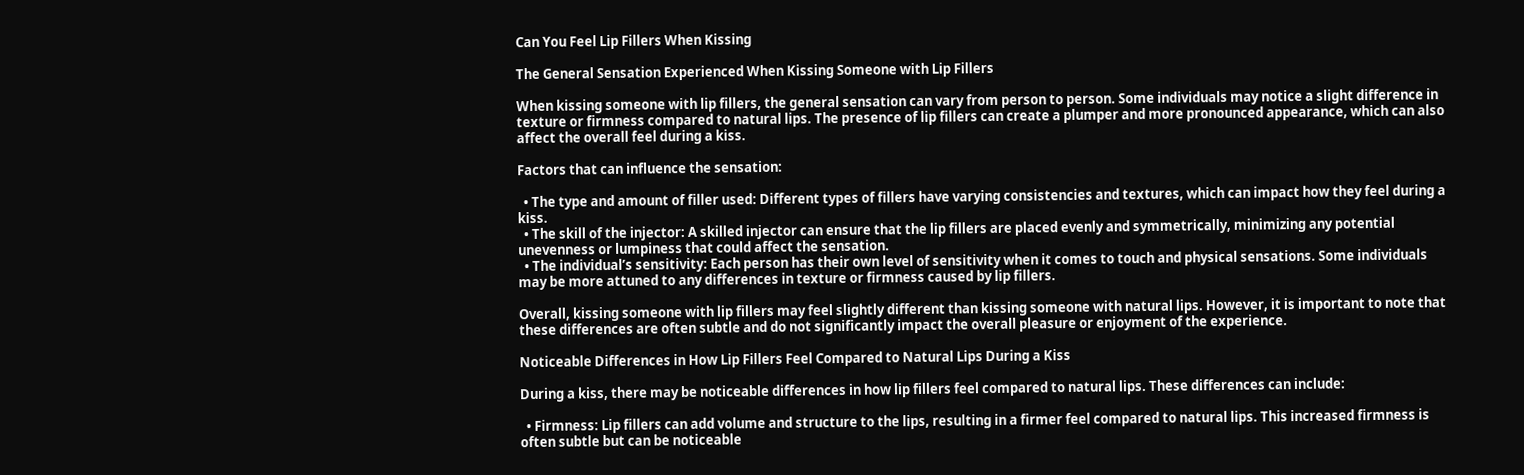Can You Feel Lip Fillers When Kissing

The General Sensation Experienced When Kissing Someone with Lip Fillers

When kissing someone with lip fillers, the general sensation can vary from person to person. Some individuals may notice a slight difference in texture or firmness compared to natural lips. The presence of lip fillers can create a plumper and more pronounced appearance, which can also affect the overall feel during a kiss.

Factors that can influence the sensation:

  • The type and amount of filler used: Different types of fillers have varying consistencies and textures, which can impact how they feel during a kiss.
  • The skill of the injector: A skilled injector can ensure that the lip fillers are placed evenly and symmetrically, minimizing any potential unevenness or lumpiness that could affect the sensation.
  • The individual’s sensitivity: Each person has their own level of sensitivity when it comes to touch and physical sensations. Some individuals may be more attuned to any differences in texture or firmness caused by lip fillers.

Overall, kissing someone with lip fillers may feel slightly different than kissing someone with natural lips. However, it is important to note that these differences are often subtle and do not significantly impact the overall pleasure or enjoyment of the experience.

Noticeable Differences in How Lip Fillers Feel Compared to Natural Lips During a Kiss

During a kiss, there may be noticeable differences in how lip fillers feel compared to natural lips. These differences can include:

  • Firmness: Lip fillers can add volume and structure to the lips, resulting in a firmer feel compared to natural lips. This increased firmness is often subtle but can be noticeable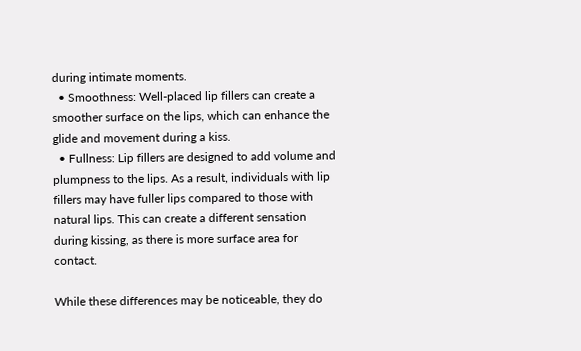during intimate moments.
  • Smoothness: Well-placed lip fillers can create a smoother surface on the lips, which can enhance the glide and movement during a kiss.
  • Fullness: Lip fillers are designed to add volume and plumpness to the lips. As a result, individuals with lip fillers may have fuller lips compared to those with natural lips. This can create a different sensation during kissing, as there is more surface area for contact.

While these differences may be noticeable, they do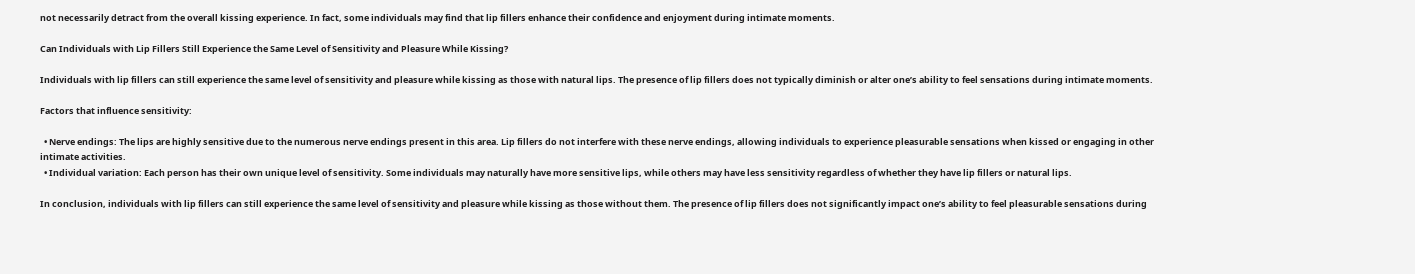not necessarily detract from the overall kissing experience. In fact, some individuals may find that lip fillers enhance their confidence and enjoyment during intimate moments.

Can Individuals with Lip Fillers Still Experience the Same Level of Sensitivity and Pleasure While Kissing?

Individuals with lip fillers can still experience the same level of sensitivity and pleasure while kissing as those with natural lips. The presence of lip fillers does not typically diminish or alter one’s ability to feel sensations during intimate moments.

Factors that influence sensitivity:

  • Nerve endings: The lips are highly sensitive due to the numerous nerve endings present in this area. Lip fillers do not interfere with these nerve endings, allowing individuals to experience pleasurable sensations when kissed or engaging in other intimate activities.
  • Individual variation: Each person has their own unique level of sensitivity. Some individuals may naturally have more sensitive lips, while others may have less sensitivity regardless of whether they have lip fillers or natural lips.

In conclusion, individuals with lip fillers can still experience the same level of sensitivity and pleasure while kissing as those without them. The presence of lip fillers does not significantly impact one’s ability to feel pleasurable sensations during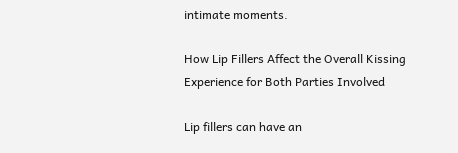intimate moments.

How Lip Fillers Affect the Overall Kissing Experience for Both Parties Involved

Lip fillers can have an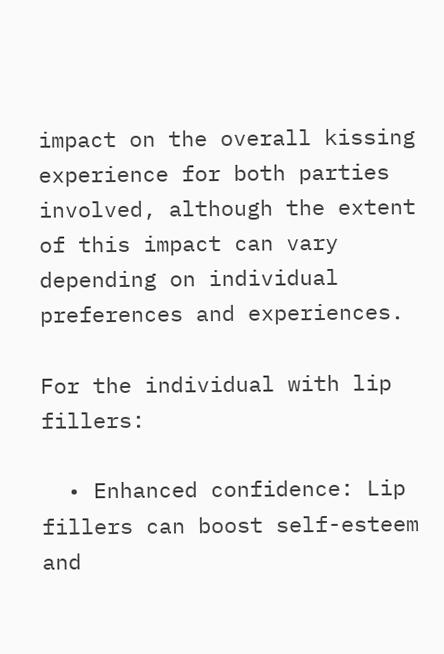impact on the overall kissing experience for both parties involved, although the extent of this impact can vary depending on individual preferences and experiences.

For the individual with lip fillers:

  • Enhanced confidence: Lip fillers can boost self-esteem and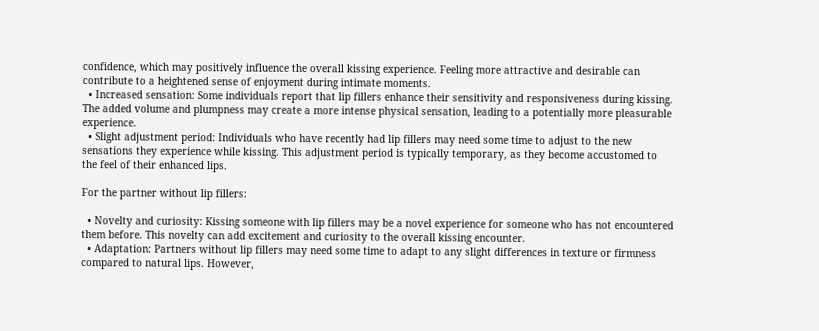confidence, which may positively influence the overall kissing experience. Feeling more attractive and desirable can contribute to a heightened sense of enjoyment during intimate moments.
  • Increased sensation: Some individuals report that lip fillers enhance their sensitivity and responsiveness during kissing. The added volume and plumpness may create a more intense physical sensation, leading to a potentially more pleasurable experience.
  • Slight adjustment period: Individuals who have recently had lip fillers may need some time to adjust to the new sensations they experience while kissing. This adjustment period is typically temporary, as they become accustomed to the feel of their enhanced lips.

For the partner without lip fillers:

  • Novelty and curiosity: Kissing someone with lip fillers may be a novel experience for someone who has not encountered them before. This novelty can add excitement and curiosity to the overall kissing encounter.
  • Adaptation: Partners without lip fillers may need some time to adapt to any slight differences in texture or firmness compared to natural lips. However,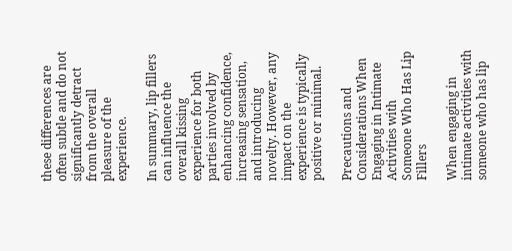these differences are often subtle and do not significantly detract from the overall pleasure of the experience.

In summary, lip fillers can influence the overall kissing experience for both parties involved by enhancing confidence, increasing sensation, and introducing novelty. However, any impact on the experience is typically positive or minimal.

Precautions and Considerations When Engaging in Intimate Activities with Someone Who Has Lip Fillers

When engaging in intimate activities with someone who has lip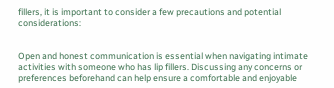fillers, it is important to consider a few precautions and potential considerations:


Open and honest communication is essential when navigating intimate activities with someone who has lip fillers. Discussing any concerns or preferences beforehand can help ensure a comfortable and enjoyable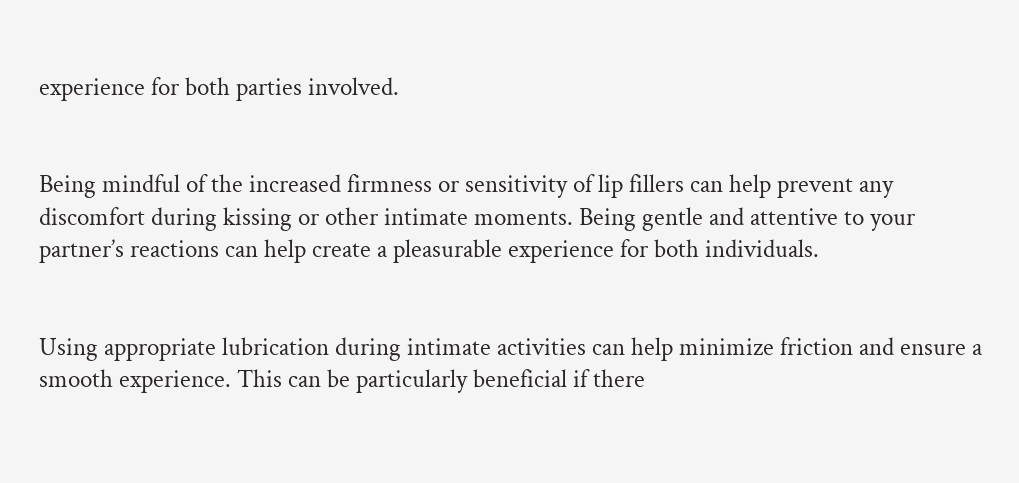experience for both parties involved.


Being mindful of the increased firmness or sensitivity of lip fillers can help prevent any discomfort during kissing or other intimate moments. Being gentle and attentive to your partner’s reactions can help create a pleasurable experience for both individuals.


Using appropriate lubrication during intimate activities can help minimize friction and ensure a smooth experience. This can be particularly beneficial if there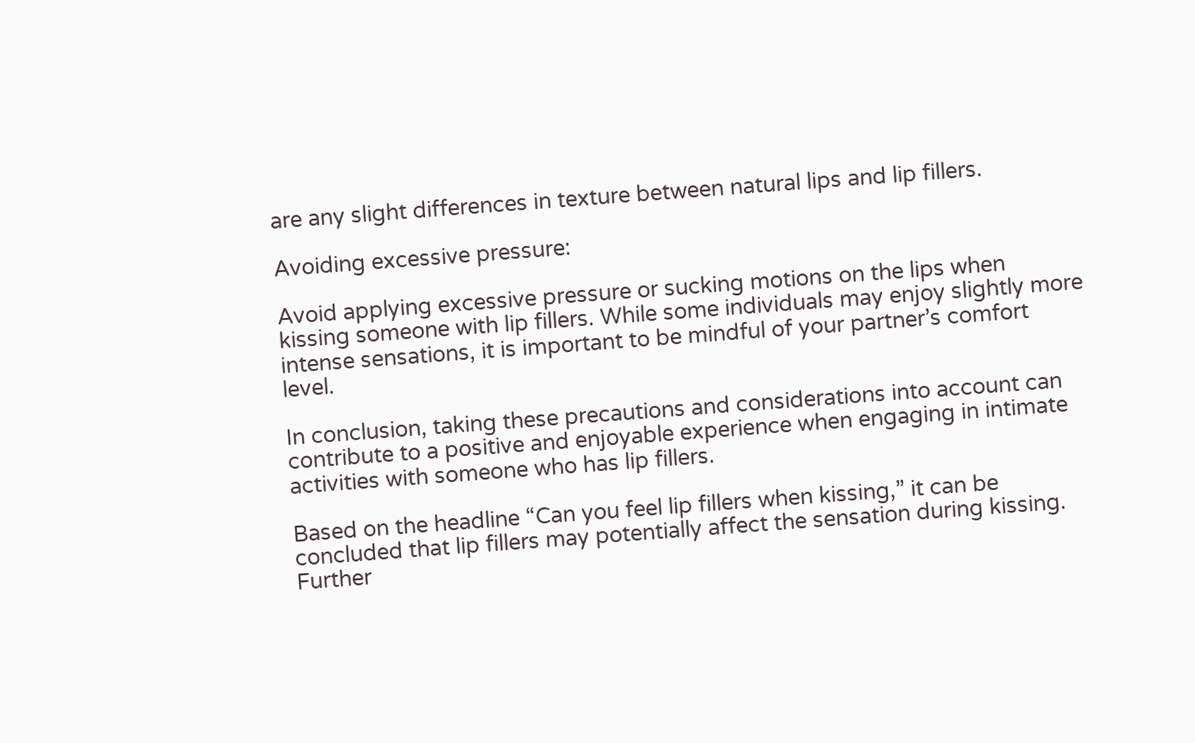are any slight differences in texture between natural lips and lip fillers.

Avoiding excessive pressure:

Avoid applying excessive pressure or sucking motions on the lips when kissing someone with lip fillers. While some individuals may enjoy slightly more intense sensations, it is important to be mindful of your partner’s comfort level.

In conclusion, taking these precautions and considerations into account can contribute to a positive and enjoyable experience when engaging in intimate activities with someone who has lip fillers.

Based on the headline “Can you feel lip fillers when kissing,” it can be concluded that lip fillers may potentially affect the sensation during kissing. Further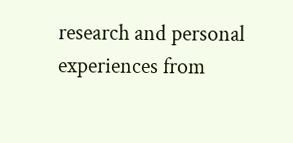research and personal experiences from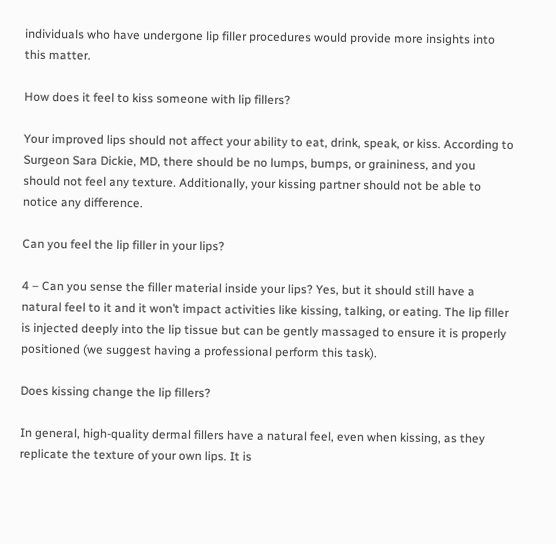individuals who have undergone lip filler procedures would provide more insights into this matter.

How does it feel to kiss someone with lip fillers?

Your improved lips should not affect your ability to eat, drink, speak, or kiss. According to Surgeon Sara Dickie, MD, there should be no lumps, bumps, or graininess, and you should not feel any texture. Additionally, your kissing partner should not be able to notice any difference.

Can you feel the lip filler in your lips?

4 – Can you sense the filler material inside your lips? Yes, but it should still have a natural feel to it and it won’t impact activities like kissing, talking, or eating. The lip filler is injected deeply into the lip tissue but can be gently massaged to ensure it is properly positioned (we suggest having a professional perform this task).

Does kissing change the lip fillers?

In general, high-quality dermal fillers have a natural feel, even when kissing, as they replicate the texture of your own lips. It is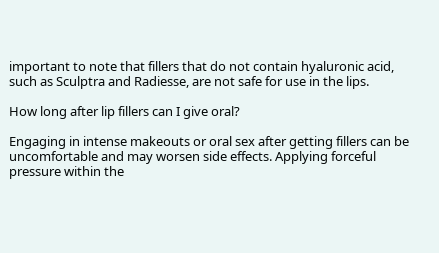important to note that fillers that do not contain hyaluronic acid, such as Sculptra and Radiesse, are not safe for use in the lips.

How long after lip fillers can I give oral?

Engaging in intense makeouts or oral sex after getting fillers can be uncomfortable and may worsen side effects. Applying forceful pressure within the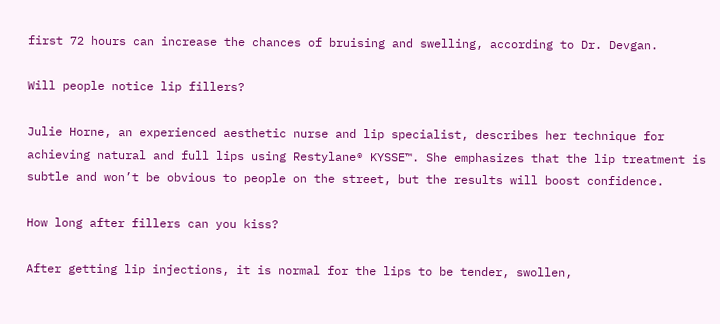first 72 hours can increase the chances of bruising and swelling, according to Dr. Devgan.

Will people notice lip fillers?

Julie Horne, an experienced aesthetic nurse and lip specialist, describes her technique for achieving natural and full lips using Restylane® KYSSE™. She emphasizes that the lip treatment is subtle and won’t be obvious to people on the street, but the results will boost confidence.

How long after fillers can you kiss?

After getting lip injections, it is normal for the lips to be tender, swollen,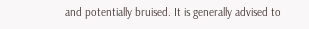and potentially bruised. It is generally advised to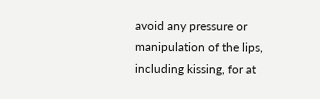avoid any pressure or manipulation of the lips, including kissing, for at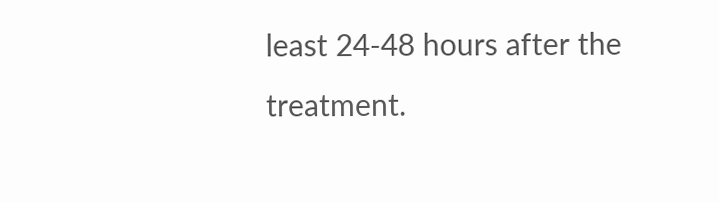least 24-48 hours after the treatment.